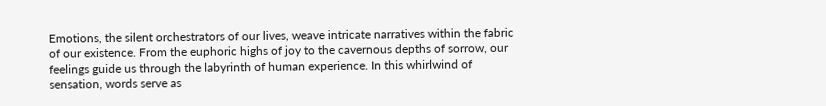Emotions, the silent orchestrators of our lives, weave intricate narratives within the fabric of our existence. From the euphoric highs of joy to the cavernous depths of sorrow, our feelings guide us through the labyrinth of human experience. In this whirlwind of sensation, words serve as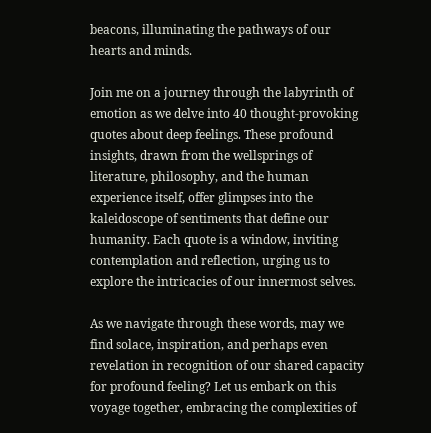beacons, illuminating the pathways of our hearts and minds.

Join me on a journey through the labyrinth of emotion as we delve into 40 thought-provoking quotes about deep feelings. These profound insights, drawn from the wellsprings of literature, philosophy, and the human experience itself, offer glimpses into the kaleidoscope of sentiments that define our humanity. Each quote is a window, inviting contemplation and reflection, urging us to explore the intricacies of our innermost selves.

As we navigate through these words, may we find solace, inspiration, and perhaps even revelation in recognition of our shared capacity for profound feeling? Let us embark on this voyage together, embracing the complexities of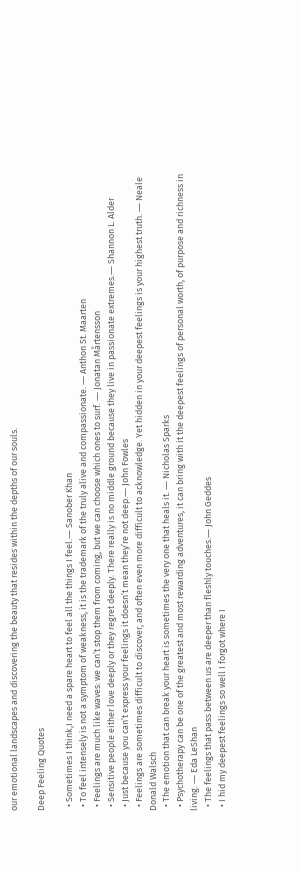our emotional landscapes and discovering the beauty that resides within the depths of our souls.

Deep Feeling Quotes

  • Sometimes I think,I need a spare heart to feel all the things I feel.― Sanober Khan
  • To feel intensely is not a symptom of weakness, it is the trademark of the truly alive and compassionate. ― Anthon St. Maarten
  • Feelings are much like waves: we can’t stop them from coming, but we can choose which ones to surf. ― Jonatan Mårtensson
  • Sensitive people either love deeply or they regret deeply. There really is no middle ground because they live in passionate extremes.― Shannon L. Alder
  • Just because you can’t express your feelings it doesn’t mean they’re not deep.― John Fowles
  • Feelings are sometimes difficult to discover, and often even more difficult to acknowledge. Yet hidden in your deepest feelings is your highest truth. ― Neale Donald Walsch
  • The emotion that can break your heart is sometimes the very one that heals it. ― Nicholas Sparks
  • Psychotherapy can be one of the greatest and most rewarding adventures, it can bring with it the deepest feelings of personal worth, of purpose and richness in living. ― Eda LeShan
  • The feelings that pass between us are deeper than fleshly touches.― John Geddes
  • I hid my deepest feelings so well I forgot where I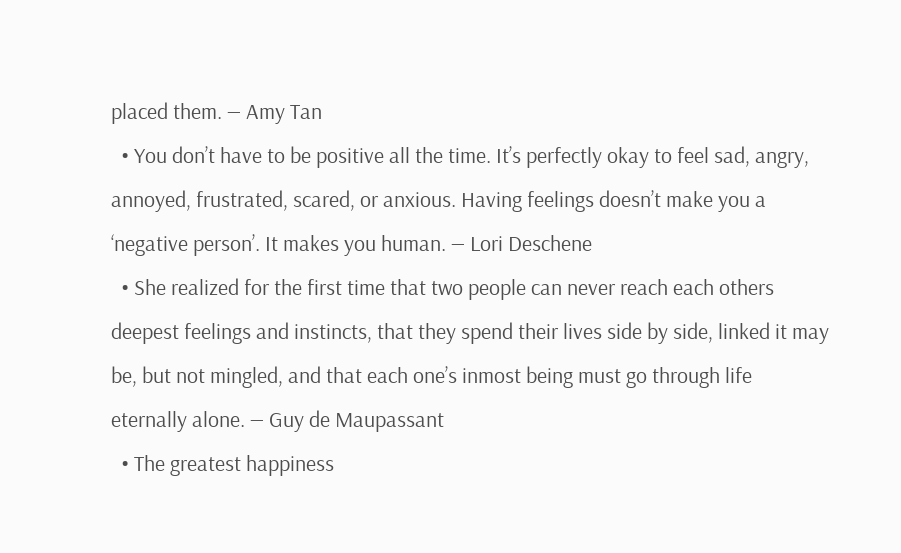placed them. ― Amy Tan
  • You don’t have to be positive all the time. It’s perfectly okay to feel sad, angry, annoyed, frustrated, scared, or anxious. Having feelings doesn’t make you a ‘negative person’. It makes you human. ― Lori Deschene
  • She realized for the first time that two people can never reach each others deepest feelings and instincts, that they spend their lives side by side, linked it may be, but not mingled, and that each one’s inmost being must go through life eternally alone. ― Guy de Maupassant
  • The greatest happiness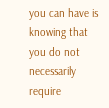you can have is knowing that you do not necessarily require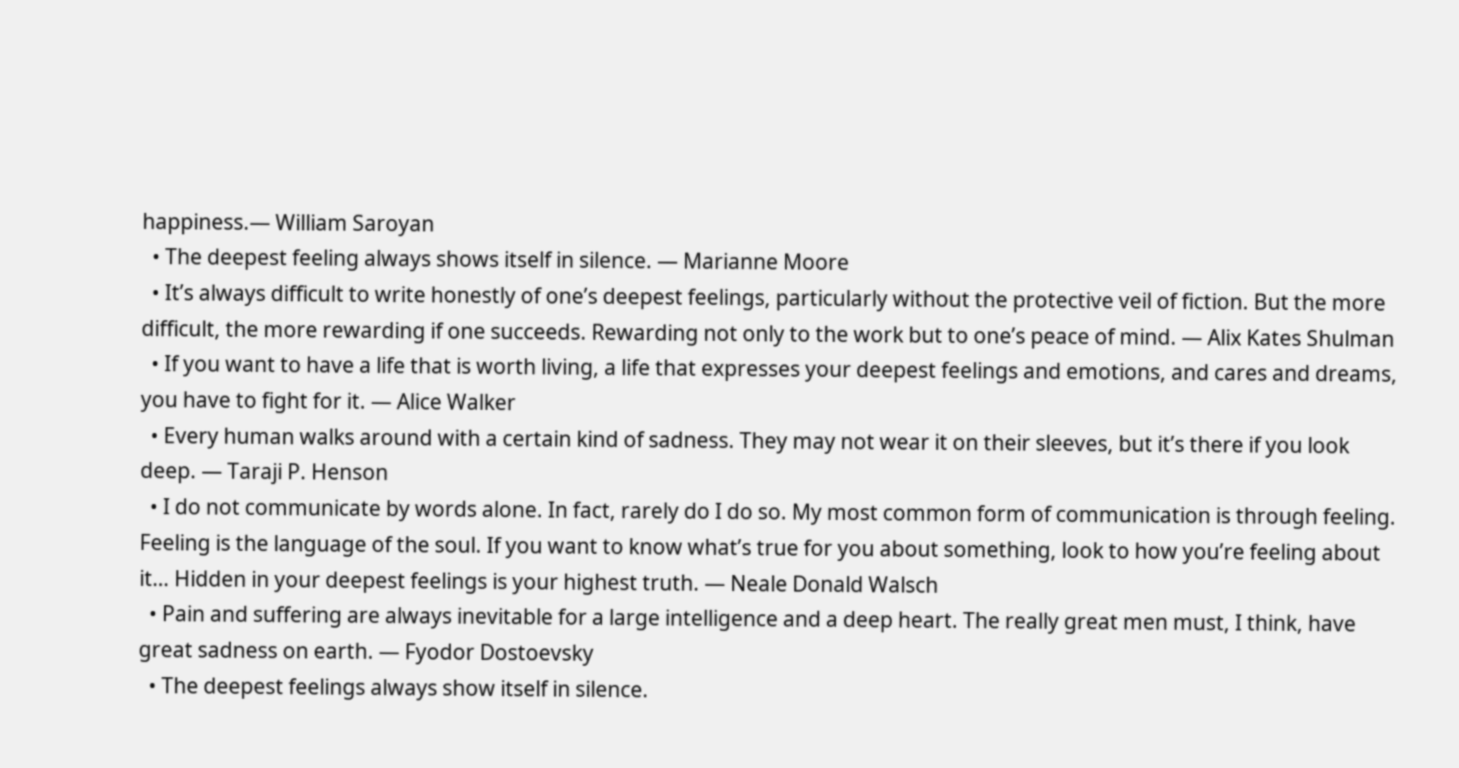happiness.― William Saroyan
  • The deepest feeling always shows itself in silence. ― Marianne Moore
  • It’s always difficult to write honestly of one’s deepest feelings, particularly without the protective veil of fiction. But the more difficult, the more rewarding if one succeeds. Rewarding not only to the work but to one’s peace of mind. ― Alix Kates Shulman
  • If you want to have a life that is worth living, a life that expresses your deepest feelings and emotions, and cares and dreams, you have to fight for it. ― Alice Walker
  • Every human walks around with a certain kind of sadness. They may not wear it on their sleeves, but it’s there if you look deep. ― Taraji P. Henson
  • I do not communicate by words alone. In fact, rarely do I do so. My most common form of communication is through feeling. Feeling is the language of the soul. If you want to know what’s true for you about something, look to how you’re feeling about it… Hidden in your deepest feelings is your highest truth. ― Neale Donald Walsch
  • Pain and suffering are always inevitable for a large intelligence and a deep heart. The really great men must, I think, have great sadness on earth. ― Fyodor Dostoevsky
  • The deepest feelings always show itself in silence.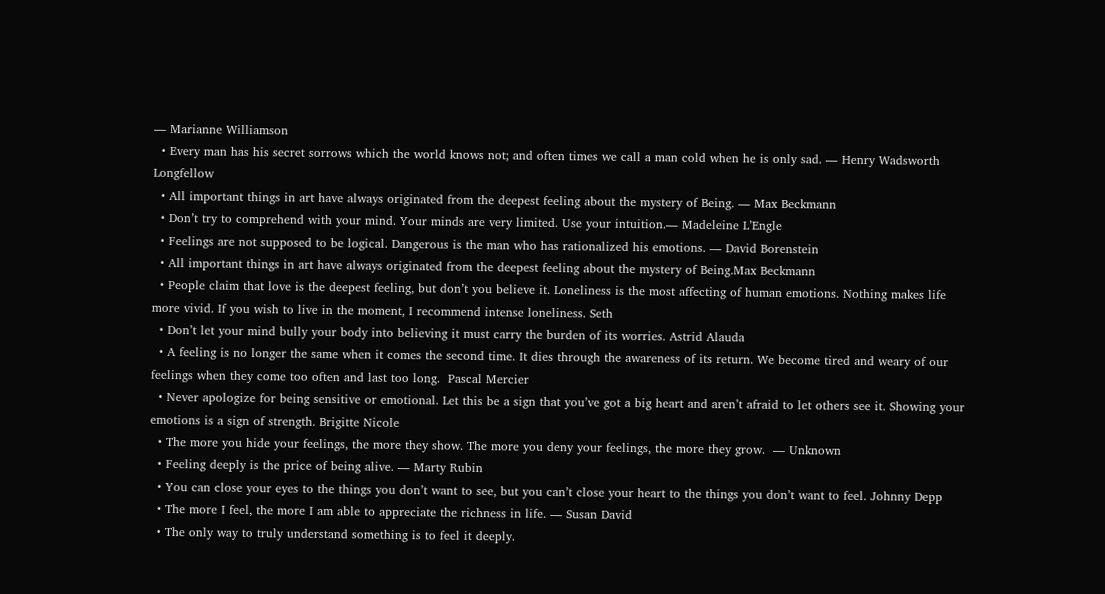― Marianne Williamson
  • Every man has his secret sorrows which the world knows not; and often times we call a man cold when he is only sad. ― Henry Wadsworth Longfellow
  • All important things in art have always originated from the deepest feeling about the mystery of Being. ― Max Beckmann
  • Don’t try to comprehend with your mind. Your minds are very limited. Use your intuition.― Madeleine L’Engle
  • Feelings are not supposed to be logical. Dangerous is the man who has rationalized his emotions. ― David Borenstein
  • All important things in art have always originated from the deepest feeling about the mystery of Being.Max Beckmann
  • People claim that love is the deepest feeling, but don’t you believe it. Loneliness is the most affecting of human emotions. Nothing makes life more vivid. If you wish to live in the moment, I recommend intense loneliness. Seth
  • Don’t let your mind bully your body into believing it must carry the burden of its worries. Astrid Alauda
  • A feeling is no longer the same when it comes the second time. It dies through the awareness of its return. We become tired and weary of our feelings when they come too often and last too long.  Pascal Mercier
  • Never apologize for being sensitive or emotional. Let this be a sign that you’ve got a big heart and aren’t afraid to let others see it. Showing your emotions is a sign of strength. Brigitte Nicole
  • The more you hide your feelings, the more they show. The more you deny your feelings, the more they grow.  ― Unknown
  • Feeling deeply is the price of being alive. ― Marty Rubin
  • You can close your eyes to the things you don’t want to see, but you can’t close your heart to the things you don’t want to feel. Johnny Depp
  • The more I feel, the more I am able to appreciate the richness in life. ― Susan David
  • The only way to truly understand something is to feel it deeply.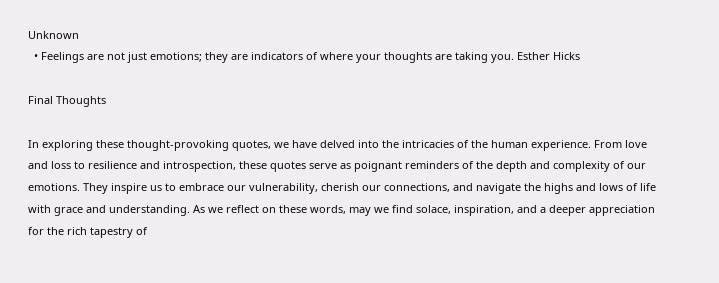Unknown
  • Feelings are not just emotions; they are indicators of where your thoughts are taking you. Esther Hicks

Final Thoughts

In exploring these thought-provoking quotes, we have delved into the intricacies of the human experience. From love and loss to resilience and introspection, these quotes serve as poignant reminders of the depth and complexity of our emotions. They inspire us to embrace our vulnerability, cherish our connections, and navigate the highs and lows of life with grace and understanding. As we reflect on these words, may we find solace, inspiration, and a deeper appreciation for the rich tapestry of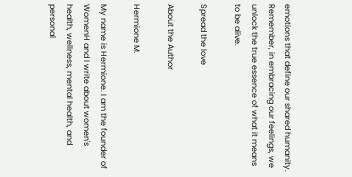emotions that define our shared humanity. Remember, in embracing our feelings, we unlock the true essence of what it means to be alive.

Spread the love

About the Author

Hermione M.

My name is Hermione. I am the founder of WomenH and I write about women's health, wellness, mental health, and personal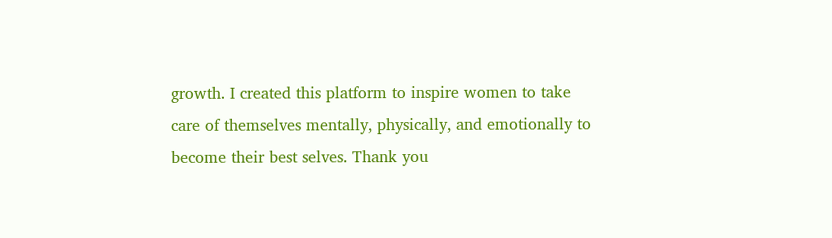growth. I created this platform to inspire women to take care of themselves mentally, physically, and emotionally to become their best selves. Thank you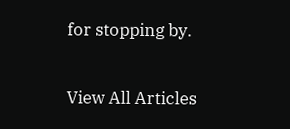for stopping by.

View All Articles